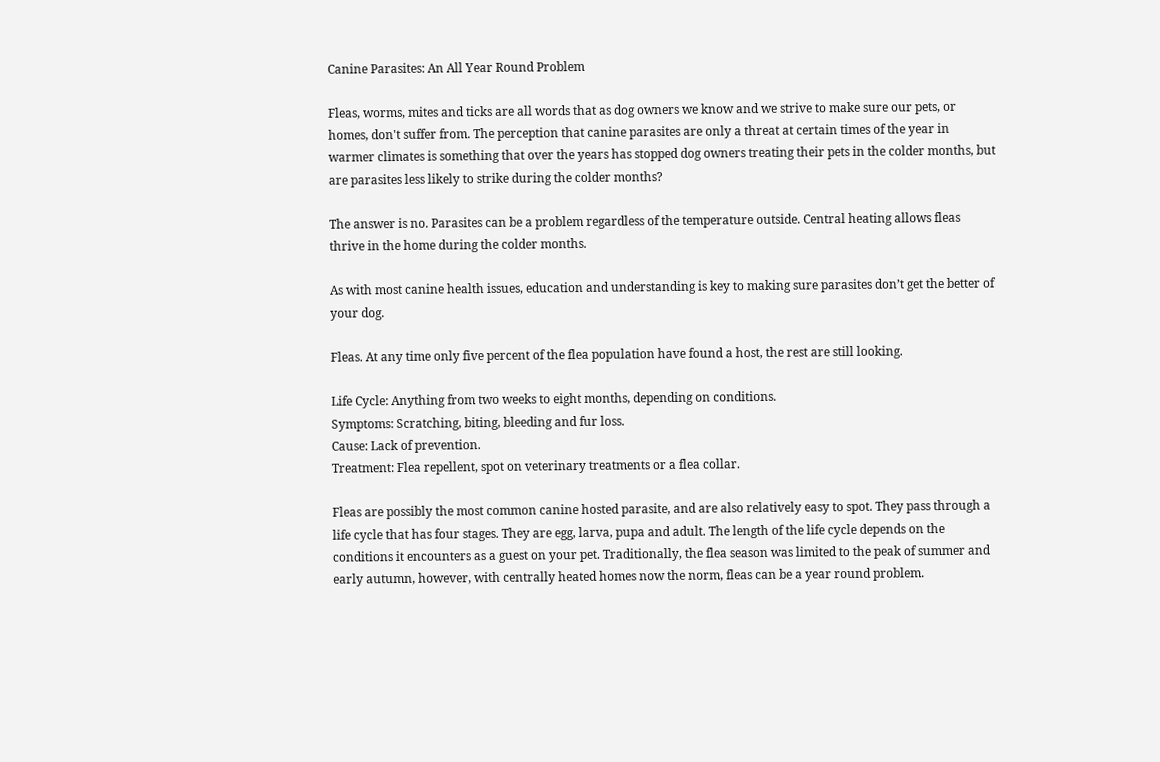Canine Parasites: An All Year Round Problem

Fleas, worms, mites and ticks are all words that as dog owners we know and we strive to make sure our pets, or homes, don't suffer from. The perception that canine parasites are only a threat at certain times of the year in warmer climates is something that over the years has stopped dog owners treating their pets in the colder months, but are parasites less likely to strike during the colder months?

The answer is no. Parasites can be a problem regardless of the temperature outside. Central heating allows fleas thrive in the home during the colder months.

As with most canine health issues, education and understanding is key to making sure parasites don’t get the better of your dog.

Fleas. At any time only five percent of the flea population have found a host, the rest are still looking.

Life Cycle: Anything from two weeks to eight months, depending on conditions.
Symptoms: Scratching, biting, bleeding and fur loss.
Cause: Lack of prevention.
Treatment: Flea repellent, spot on veterinary treatments or a flea collar.

Fleas are possibly the most common canine hosted parasite, and are also relatively easy to spot. They pass through a life cycle that has four stages. They are egg, larva, pupa and adult. The length of the life cycle depends on the conditions it encounters as a guest on your pet. Traditionally, the flea season was limited to the peak of summer and early autumn, however, with centrally heated homes now the norm, fleas can be a year round problem.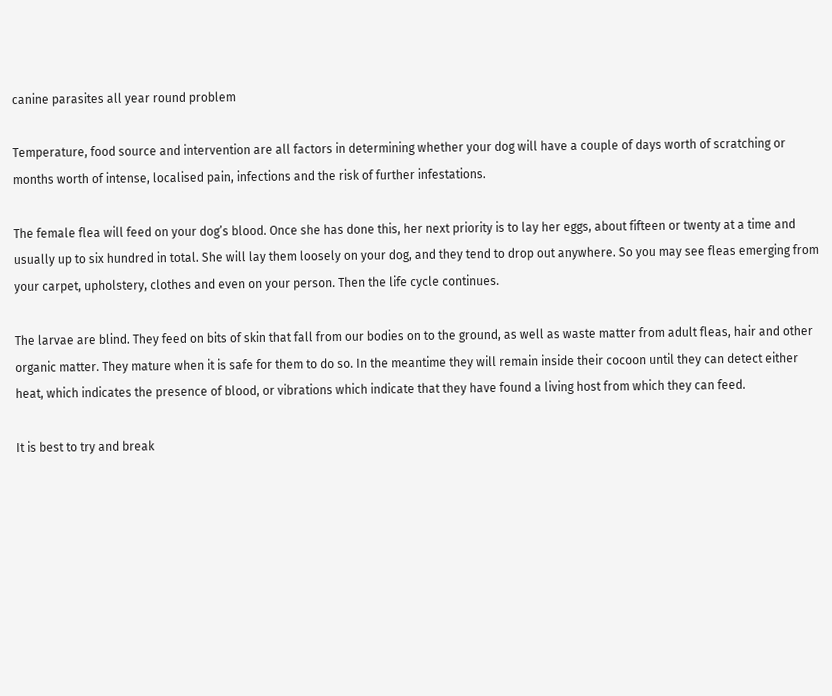canine parasites all year round problem

Temperature, food source and intervention are all factors in determining whether your dog will have a couple of days worth of scratching or months worth of intense, localised pain, infections and the risk of further infestations.

The female flea will feed on your dog’s blood. Once she has done this, her next priority is to lay her eggs, about fifteen or twenty at a time and usually up to six hundred in total. She will lay them loosely on your dog, and they tend to drop out anywhere. So you may see fleas emerging from your carpet, upholstery, clothes and even on your person. Then the life cycle continues.

The larvae are blind. They feed on bits of skin that fall from our bodies on to the ground, as well as waste matter from adult fleas, hair and other organic matter. They mature when it is safe for them to do so. In the meantime they will remain inside their cocoon until they can detect either heat, which indicates the presence of blood, or vibrations which indicate that they have found a living host from which they can feed.

It is best to try and break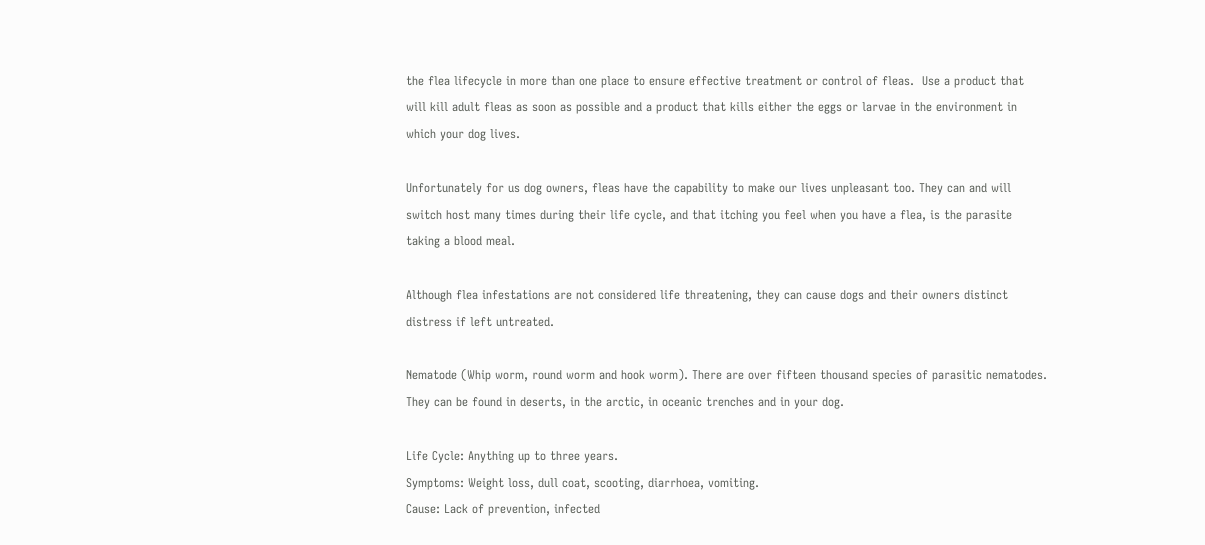the flea lifecycle in more than one place to ensure effective treatment or control of fleas.  Use a product that will kill adult fleas as soon as possible and a product that kills either the eggs or larvae in the environment in which your dog lives.

Unfortunately for us dog owners, fleas have the capability to make our lives unpleasant too. They can and will switch host many times during their life cycle, and that itching you feel when you have a flea, is the parasite taking a blood meal.

Although flea infestations are not considered life threatening, they can cause dogs and their owners distinct distress if left untreated.

Nematode (Whip worm, round worm and hook worm). There are over fifteen thousand species of parasitic nematodes. They can be found in deserts, in the arctic, in oceanic trenches and in your dog.

Life Cycle: Anything up to three years.
Symptoms: Weight loss, dull coat, scooting, diarrhoea, vomiting.
Cause: Lack of prevention, infected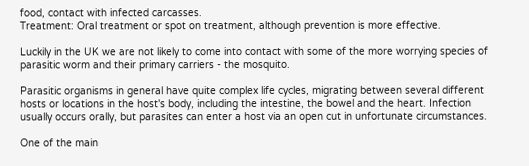food, contact with infected carcasses.
Treatment: Oral treatment or spot on treatment, although prevention is more effective.

Luckily in the UK we are not likely to come into contact with some of the more worrying species of parasitic worm and their primary carriers - the mosquito.

Parasitic organisms in general have quite complex life cycles, migrating between several different hosts or locations in the host's body, including the intestine, the bowel and the heart. Infection usually occurs orally, but parasites can enter a host via an open cut in unfortunate circumstances.

One of the main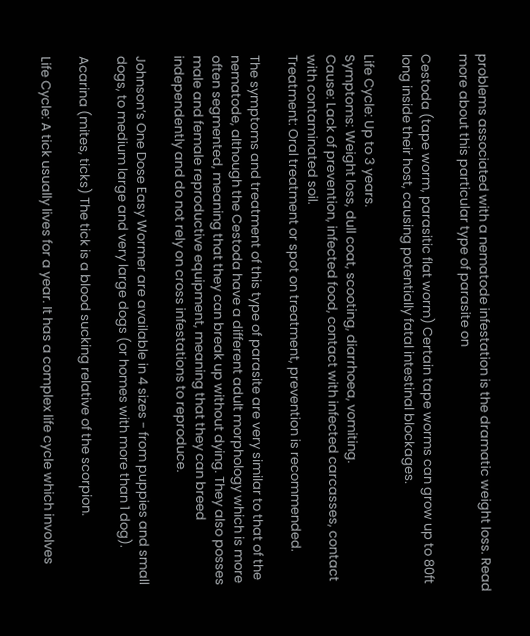problems associated with a nematode infestation is the dramatic weight loss. Read more about this particular type of parasite on

Cestoda (tape worm, parasitic flat worm) Certain tape worms can grow up to 80ft long inside their host, causing potentially fatal intestinal blockages.

Life Cycle: Up to 3 years.
Symptoms: Weight loss, dull coat, scooting, diarrhoea, vomiting.
Cause: Lack of prevention, infected food, contact with infected carcasses, contact with contaminated soil.
Treatment: Oral treatment or spot on treatment, prevention is recommended.

The symptoms and treatment of this type of parasite are very similar to that of the nematode, although the Cestoda have a different adult morphology which is more often segmented, meaning that they can break up without dying. They also posses male and female reproductive equipment, meaning that they can breed independently and do not rely on cross infestations to reproduce.

Johnson’s One Dose Easy Wormer are available in 4 sizes - from puppies and small dogs, to medium large and very large dogs (or homes with more than 1 dog).

Acarina (mites, ticks) The tick is a blood sucking relative of the scorpion.

Life Cycle: A tick usually lives for a year. It has a complex life cycle which involves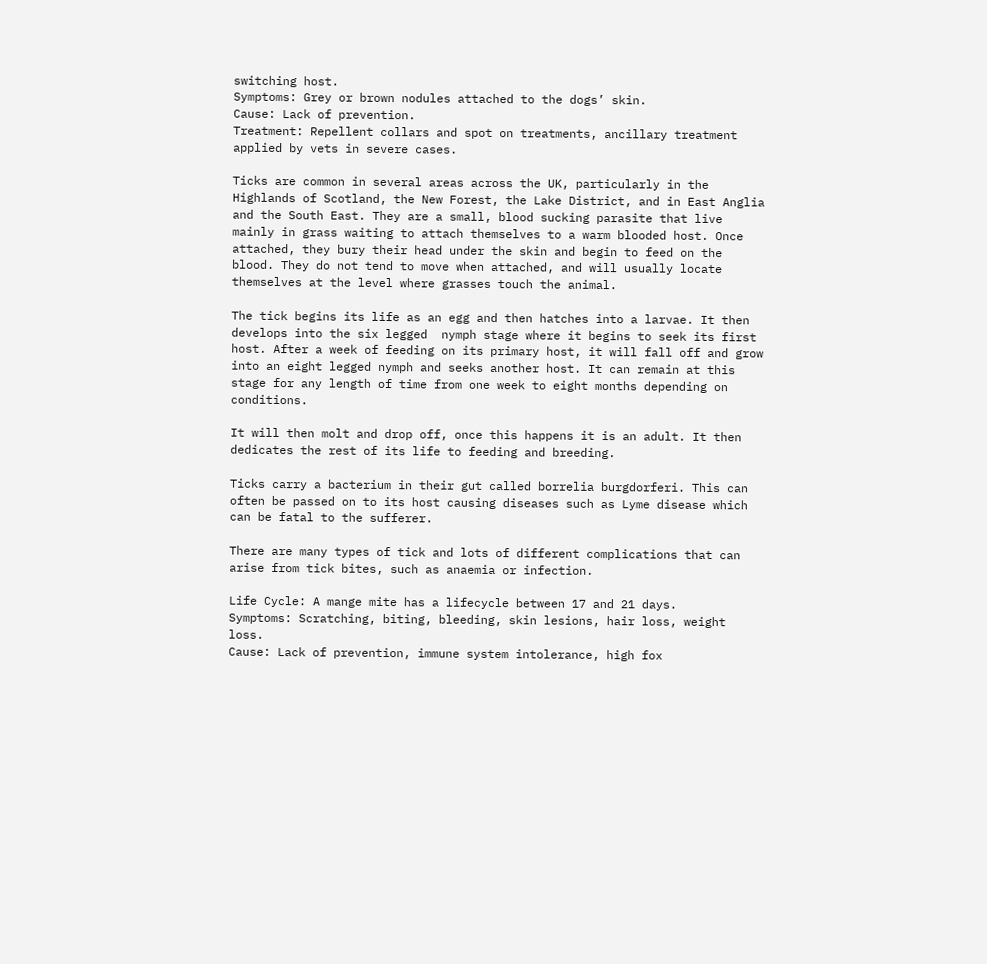switching host.
Symptoms: Grey or brown nodules attached to the dogs’ skin.
Cause: Lack of prevention.
Treatment: Repellent collars and spot on treatments, ancillary treatment applied by vets in severe cases.

Ticks are common in several areas across the UK, particularly in the Highlands of Scotland, the New Forest, the Lake District, and in East Anglia and the South East. They are a small, blood sucking parasite that live mainly in grass waiting to attach themselves to a warm blooded host. Once attached, they bury their head under the skin and begin to feed on the blood. They do not tend to move when attached, and will usually locate themselves at the level where grasses touch the animal.

The tick begins its life as an egg and then hatches into a larvae. It then develops into the six legged  nymph stage where it begins to seek its first host. After a week of feeding on its primary host, it will fall off and grow into an eight legged nymph and seeks another host. It can remain at this stage for any length of time from one week to eight months depending on conditions.

It will then molt and drop off, once this happens it is an adult. It then dedicates the rest of its life to feeding and breeding.

Ticks carry a bacterium in their gut called borrelia burgdorferi. This can often be passed on to its host causing diseases such as Lyme disease which can be fatal to the sufferer.

There are many types of tick and lots of different complications that can arise from tick bites, such as anaemia or infection.

Life Cycle: A mange mite has a lifecycle between 17 and 21 days.
Symptoms: Scratching, biting, bleeding, skin lesions, hair loss, weight loss.
Cause: Lack of prevention, immune system intolerance, high fox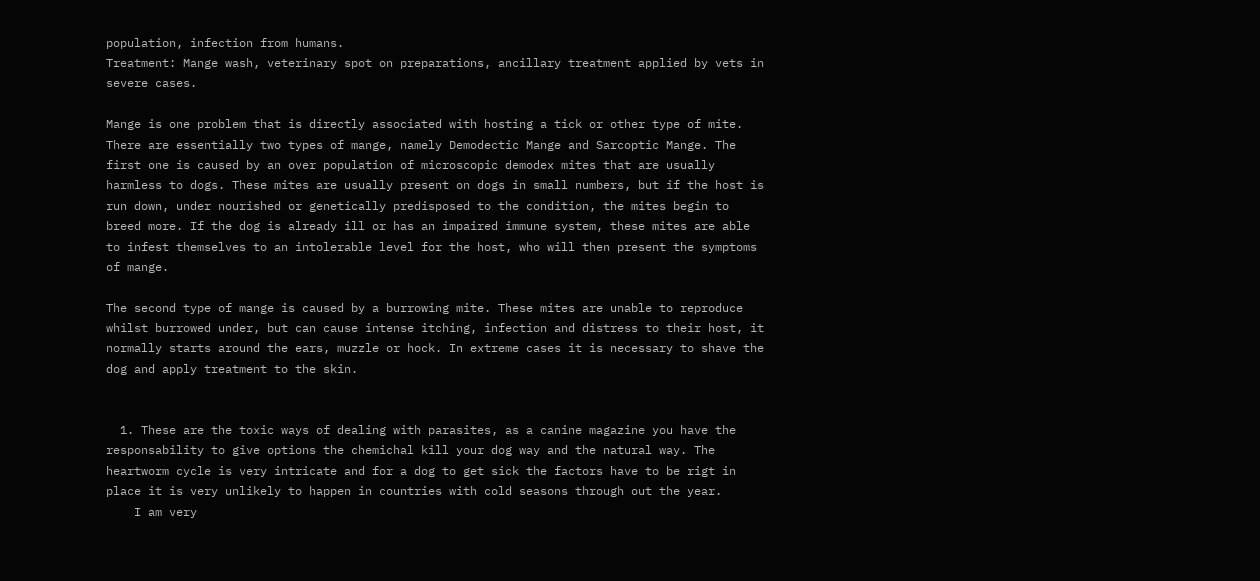population, infection from humans.
Treatment: Mange wash, veterinary spot on preparations, ancillary treatment applied by vets in severe cases.

Mange is one problem that is directly associated with hosting a tick or other type of mite. There are essentially two types of mange, namely Demodectic Mange and Sarcoptic Mange. The first one is caused by an over population of microscopic demodex mites that are usually harmless to dogs. These mites are usually present on dogs in small numbers, but if the host is run down, under nourished or genetically predisposed to the condition, the mites begin to breed more. If the dog is already ill or has an impaired immune system, these mites are able to infest themselves to an intolerable level for the host, who will then present the symptoms of mange.

The second type of mange is caused by a burrowing mite. These mites are unable to reproduce whilst burrowed under, but can cause intense itching, infection and distress to their host, it normally starts around the ears, muzzle or hock. In extreme cases it is necessary to shave the dog and apply treatment to the skin.


  1. These are the toxic ways of dealing with parasites, as a canine magazine you have the responsability to give options the chemichal kill your dog way and the natural way. The heartworm cycle is very intricate and for a dog to get sick the factors have to be rigt in place it is very unlikely to happen in countries with cold seasons through out the year.
    I am very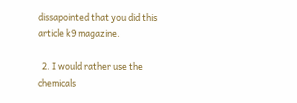dissapointed that you did this article k9 magazine.

  2. I would rather use the chemicals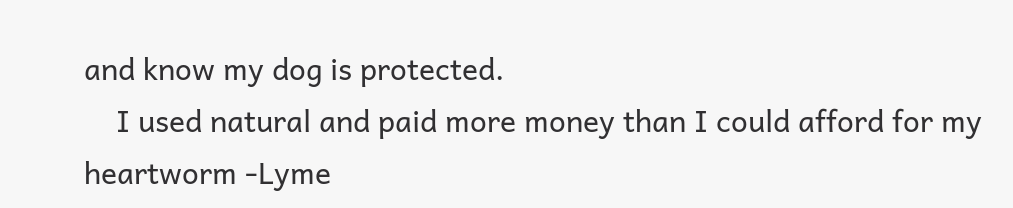and know my dog is protected.
    I used natural and paid more money than I could afford for my heartworm -Lyme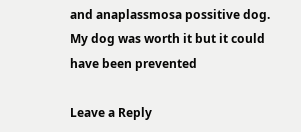and anaplassmosa possitive dog. My dog was worth it but it could have been prevented

Leave a Reply